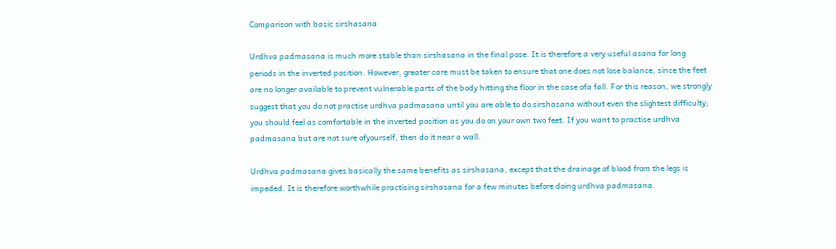Comparison with basic sirshasana

Urdhva padmasana is much more stable than sirshasana in the final pose. It is therefore a very useful asana for long periods in the inverted position. However, greater care must be taken to ensure that one does not lose balance, since the feet are no longer available to prevent vulnerable parts of the body hitting the floor in the case ofa fall. For this reason, we strongly suggest that you do not practise urdhva padmasana until you are able to do sirshasana without even the slightest difficulty; you should feel as comfortable in the inverted position as you do on your own two feet. If you want to practise urdhva padmasana but are not sure ofyourself, then do it near a wall.

Urdhva padmasana gives basically the same benefits as sirshasana, except that the drainage of blood from the legs is impeded. It is therefore worthwhile practising sirshasana for a few minutes before doing urdhva padmasana.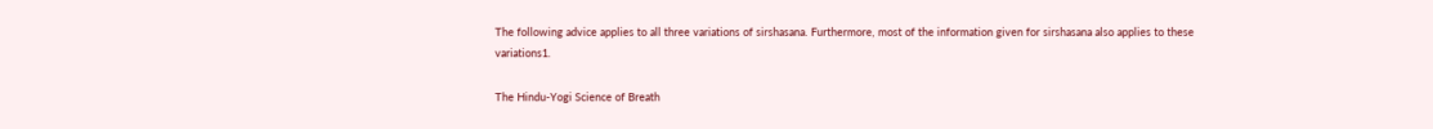The following advice applies to all three variations of sirshasana. Furthermore, most of the information given for sirshasana also applies to these variations1.

The Hindu-Yogi Science of Breath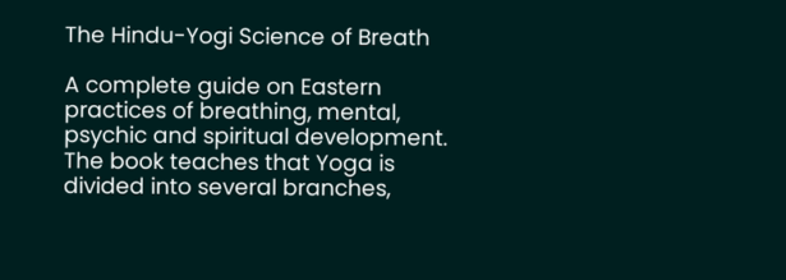The Hindu-Yogi Science of Breath

A complete guide on Eastern practices of breathing, mental, psychic and spiritual development. The book teaches that Yoga is divided into several branches,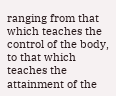ranging from that which teaches the control of the body, to that which teaches the attainment of the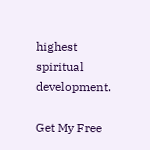highest spiritual development.

Get My Free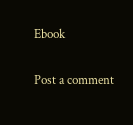Ebook

Post a comment